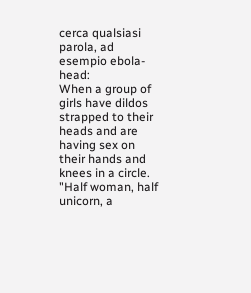cerca qualsiasi parola, ad esempio ebola-head:
When a group of girls have dildos strapped to their heads and are having sex on their hands and knees in a circle.
"Half woman, half unicorn, a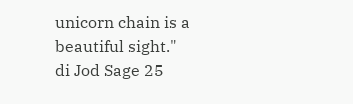unicorn chain is a beautiful sight."
di Jod Sage 25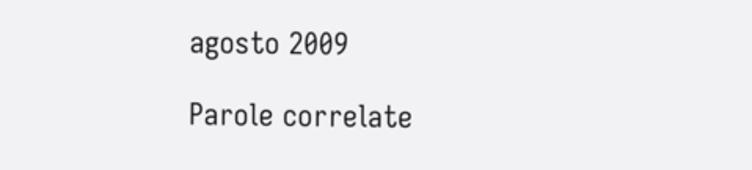agosto 2009

Parole correlate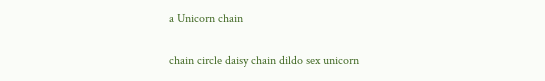a Unicorn chain

chain circle daisy chain dildo sex unicorn